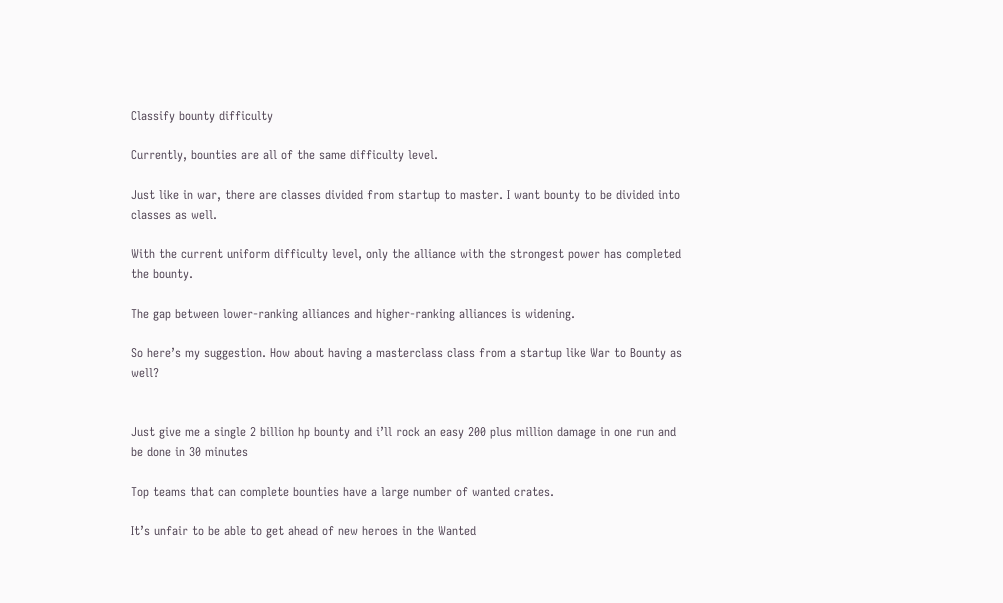Classify bounty difficulty

Currently, bounties are all of the same difficulty level.

Just like in war, there are classes divided from startup to master. I want bounty to be divided into classes as well.

With the current uniform difficulty level, only the alliance with the strongest power has completed the bounty.

The gap between lower-ranking alliances and higher-ranking alliances is widening.

So here’s my suggestion. How about having a masterclass class from a startup like War to Bounty as well?


Just give me a single 2 billion hp bounty and i’ll rock an easy 200 plus million damage in one run and be done in 30 minutes

Top teams that can complete bounties have a large number of wanted crates.

It’s unfair to be able to get ahead of new heroes in the Wanted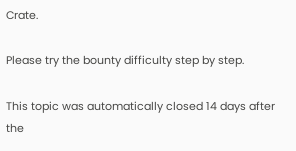Crate.

Please try the bounty difficulty step by step.

This topic was automatically closed 14 days after the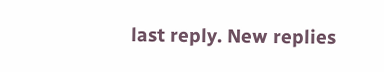last reply. New replies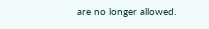are no longer allowed.